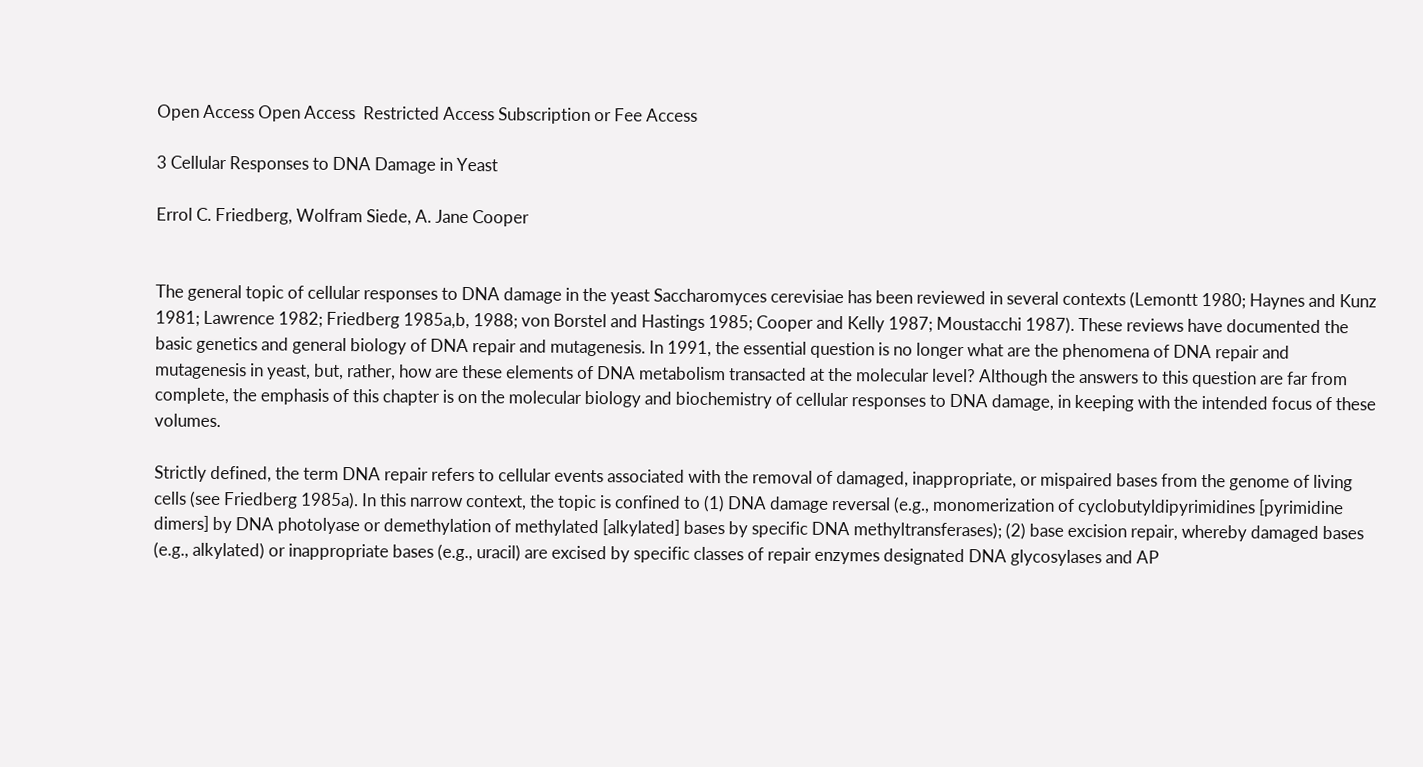Open Access Open Access  Restricted Access Subscription or Fee Access

3 Cellular Responses to DNA Damage in Yeast

Errol C. Friedberg, Wolfram Siede, A. Jane Cooper


The general topic of cellular responses to DNA damage in the yeast Saccharomyces cerevisiae has been reviewed in several contexts (Lemontt 1980; Haynes and Kunz 1981; Lawrence 1982; Friedberg 1985a,b, 1988; von Borstel and Hastings 1985; Cooper and Kelly 1987; Moustacchi 1987). These reviews have documented the basic genetics and general biology of DNA repair and mutagenesis. In 1991, the essential question is no longer what are the phenomena of DNA repair and mutagenesis in yeast, but, rather, how are these elements of DNA metabolism transacted at the molecular level? Although the answers to this question are far from complete, the emphasis of this chapter is on the molecular biology and biochemistry of cellular responses to DNA damage, in keeping with the intended focus of these volumes.

Strictly defined, the term DNA repair refers to cellular events associated with the removal of damaged, inappropriate, or mispaired bases from the genome of living cells (see Friedberg 1985a). In this narrow context, the topic is confined to (1) DNA damage reversal (e.g., monomerization of cyclobutyldipyrimidines [pyrimidine dimers] by DNA photolyase or demethylation of methylated [alkylated] bases by specific DNA methyltransferases); (2) base excision repair, whereby damaged bases (e.g., alkylated) or inappropriate bases (e.g., uracil) are excised by specific classes of repair enzymes designated DNA glycosylases and AP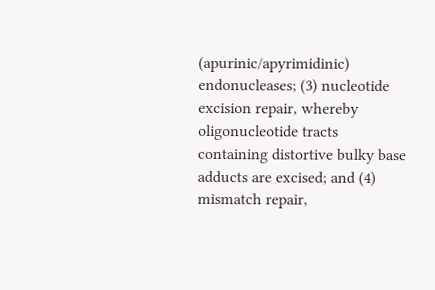(apurinic/apyrimidinic) endonucleases; (3) nucleotide excision repair, whereby oligonucleotide tracts containing distortive bulky base adducts are excised; and (4) mismatch repair,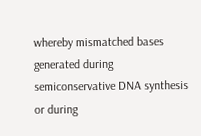whereby mismatched bases generated during semiconservative DNA synthesis or during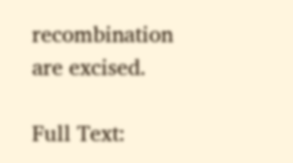recombination are excised.

Full Text: